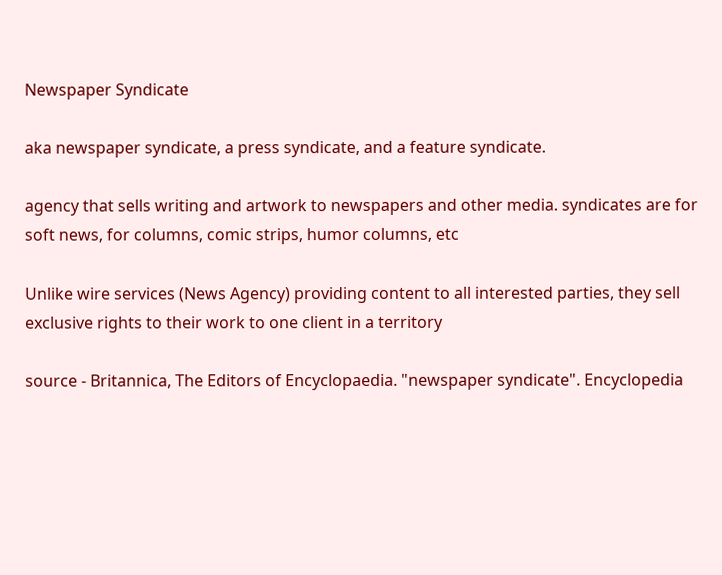Newspaper Syndicate

aka newspaper syndicate, a press syndicate, and a feature syndicate.

agency that sells writing and artwork to newspapers and other media. syndicates are for soft news, for columns, comic strips, humor columns, etc

Unlike wire services (News Agency) providing content to all interested parties, they sell exclusive rights to their work to one client in a territory

source - Britannica, The Editors of Encyclopaedia. "newspaper syndicate". Encyclopedia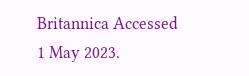Britannica Accessed 1 May 2023.